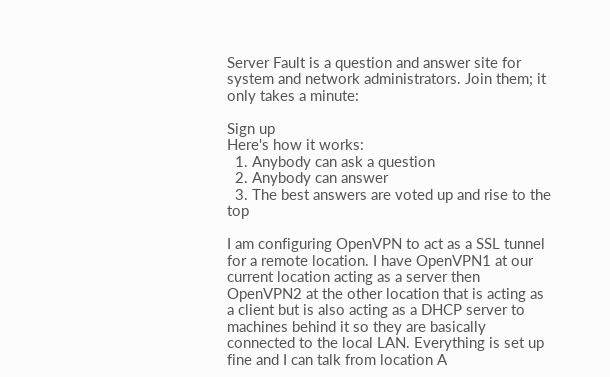Server Fault is a question and answer site for system and network administrators. Join them; it only takes a minute:

Sign up
Here's how it works:
  1. Anybody can ask a question
  2. Anybody can answer
  3. The best answers are voted up and rise to the top

I am configuring OpenVPN to act as a SSL tunnel for a remote location. I have OpenVPN1 at our current location acting as a server then OpenVPN2 at the other location that is acting as a client but is also acting as a DHCP server to machines behind it so they are basically connected to the local LAN. Everything is set up fine and I can talk from location A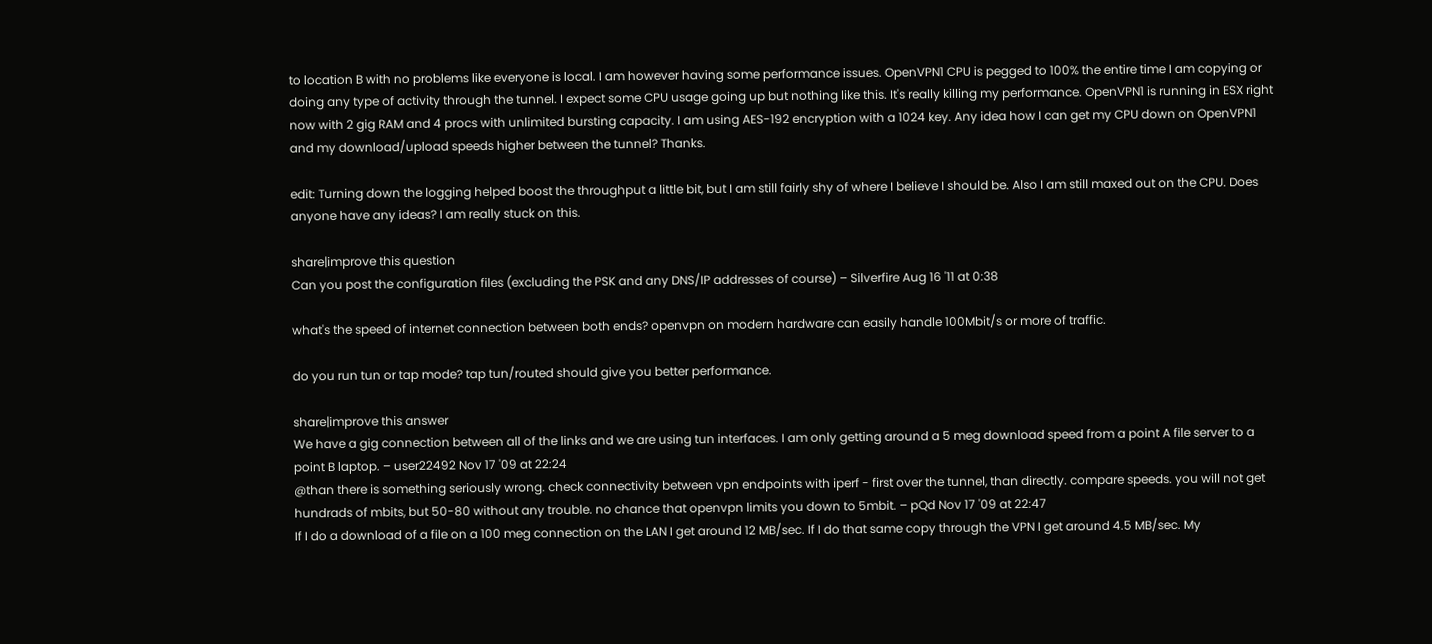to location B with no problems like everyone is local. I am however having some performance issues. OpenVPN1 CPU is pegged to 100% the entire time I am copying or doing any type of activity through the tunnel. I expect some CPU usage going up but nothing like this. It's really killing my performance. OpenVPN1 is running in ESX right now with 2 gig RAM and 4 procs with unlimited bursting capacity. I am using AES-192 encryption with a 1024 key. Any idea how I can get my CPU down on OpenVPN1 and my download/upload speeds higher between the tunnel? Thanks.

edit: Turning down the logging helped boost the throughput a little bit, but I am still fairly shy of where I believe I should be. Also I am still maxed out on the CPU. Does anyone have any ideas? I am really stuck on this.

share|improve this question
Can you post the configuration files (excluding the PSK and any DNS/IP addresses of course) – Silverfire Aug 16 '11 at 0:38

what's the speed of internet connection between both ends? openvpn on modern hardware can easily handle 100Mbit/s or more of traffic.

do you run tun or tap mode? tap tun/routed should give you better performance.

share|improve this answer
We have a gig connection between all of the links and we are using tun interfaces. I am only getting around a 5 meg download speed from a point A file server to a point B laptop. – user22492 Nov 17 '09 at 22:24
@than there is something seriously wrong. check connectivity between vpn endpoints with iperf - first over the tunnel, than directly. compare speeds. you will not get hundrads of mbits, but 50-80 without any trouble. no chance that openvpn limits you down to 5mbit. – pQd Nov 17 '09 at 22:47
If I do a download of a file on a 100 meg connection on the LAN I get around 12 MB/sec. If I do that same copy through the VPN I get around 4.5 MB/sec. My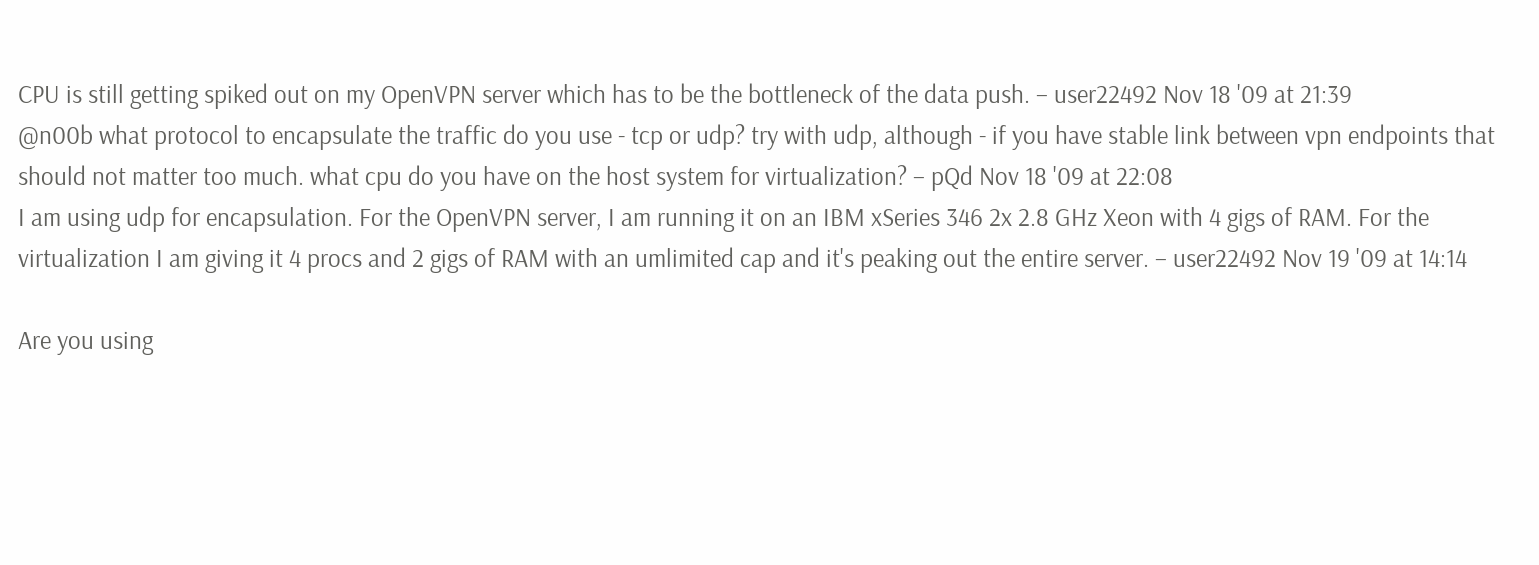CPU is still getting spiked out on my OpenVPN server which has to be the bottleneck of the data push. – user22492 Nov 18 '09 at 21:39
@n00b what protocol to encapsulate the traffic do you use - tcp or udp? try with udp, although - if you have stable link between vpn endpoints that should not matter too much. what cpu do you have on the host system for virtualization? – pQd Nov 18 '09 at 22:08
I am using udp for encapsulation. For the OpenVPN server, I am running it on an IBM xSeries 346 2x 2.8 GHz Xeon with 4 gigs of RAM. For the virtualization I am giving it 4 procs and 2 gigs of RAM with an umlimited cap and it's peaking out the entire server. – user22492 Nov 19 '09 at 14:14

Are you using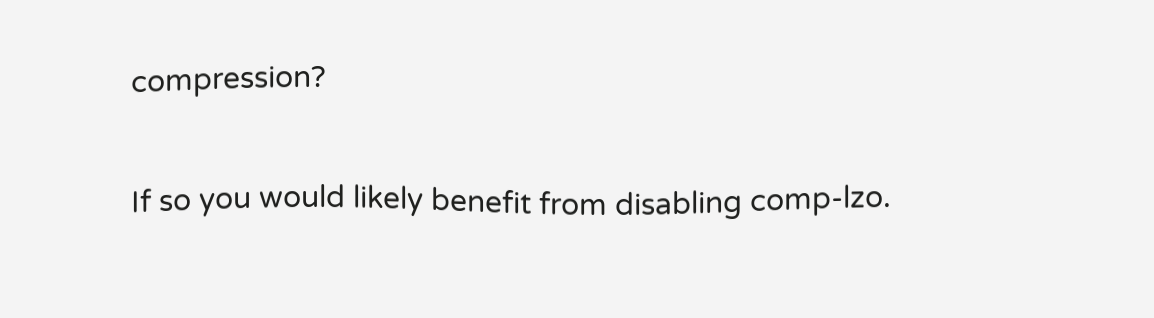compression?

If so you would likely benefit from disabling comp-lzo.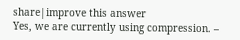share|improve this answer
Yes, we are currently using compression. –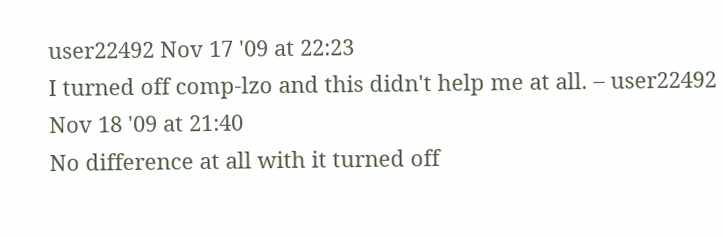user22492 Nov 17 '09 at 22:23
I turned off comp-lzo and this didn't help me at all. – user22492 Nov 18 '09 at 21:40
No difference at all with it turned off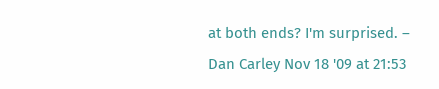at both ends? I'm surprised. – Dan Carley Nov 18 '09 at 21:53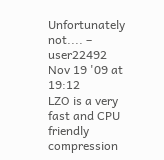Unfortunately not.... – user22492 Nov 19 '09 at 19:12
LZO is a very fast and CPU friendly compression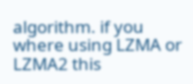algorithm. if you where using LZMA or LZMA2 this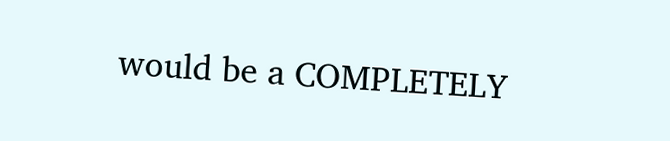would be a COMPLETELY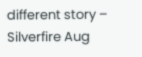different story – Silverfire Aug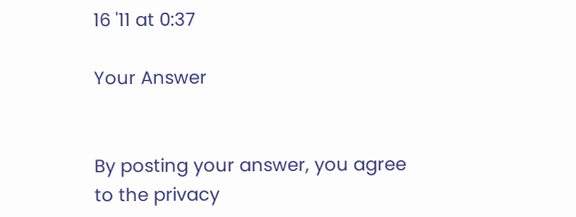16 '11 at 0:37

Your Answer


By posting your answer, you agree to the privacy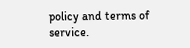policy and terms of service.